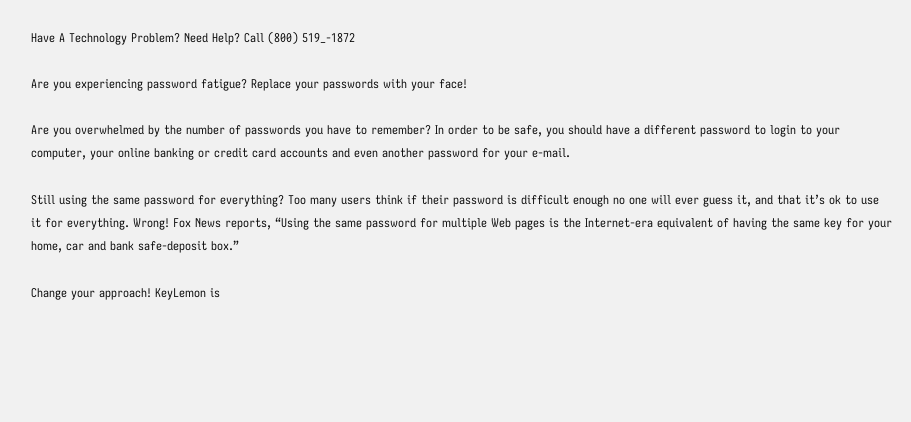Have A Technology Problem? Need Help? Call (800) 519_-1872

Are you experiencing password fatigue? Replace your passwords with your face!

Are you overwhelmed by the number of passwords you have to remember? In order to be safe, you should have a different password to login to your computer, your online banking or credit card accounts and even another password for your e-mail.

Still using the same password for everything? Too many users think if their password is difficult enough no one will ever guess it, and that it’s ok to use it for everything. Wrong! Fox News reports, “Using the same password for multiple Web pages is the Internet-era equivalent of having the same key for your home, car and bank safe-deposit box.”

Change your approach! KeyLemon is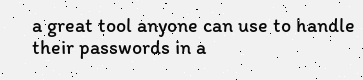a great tool anyone can use to handle their passwords in a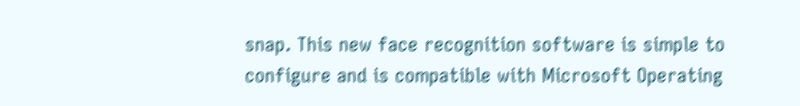snap. This new face recognition software is simple to configure and is compatible with Microsoft Operating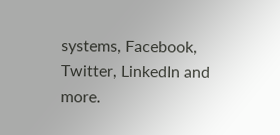systems, Facebook, Twitter, LinkedIn and more.